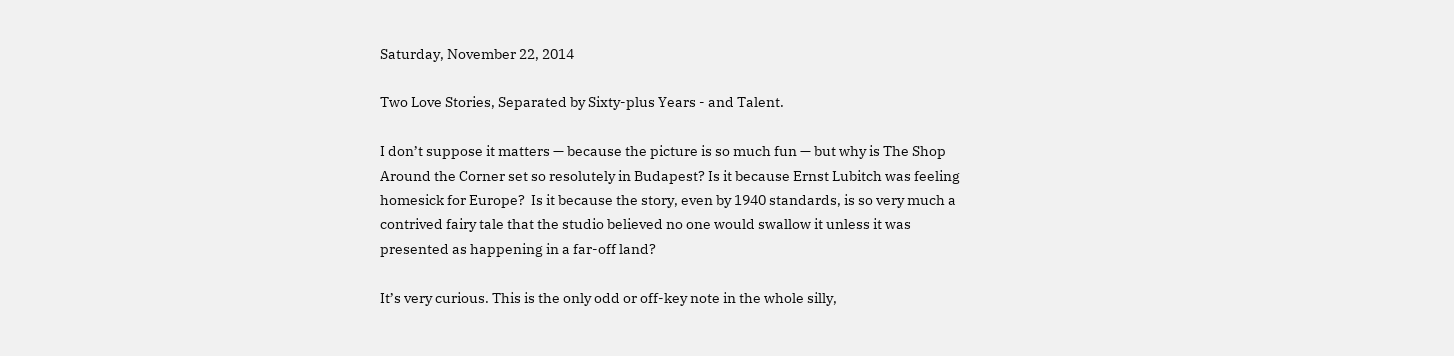Saturday, November 22, 2014

Two Love Stories, Separated by Sixty-plus Years - and Talent.

I don’t suppose it matters — because the picture is so much fun — but why is The Shop Around the Corner set so resolutely in Budapest? Is it because Ernst Lubitch was feeling homesick for Europe?  Is it because the story, even by 1940 standards, is so very much a contrived fairy tale that the studio believed no one would swallow it unless it was presented as happening in a far-off land?

It’s very curious. This is the only odd or off-key note in the whole silly,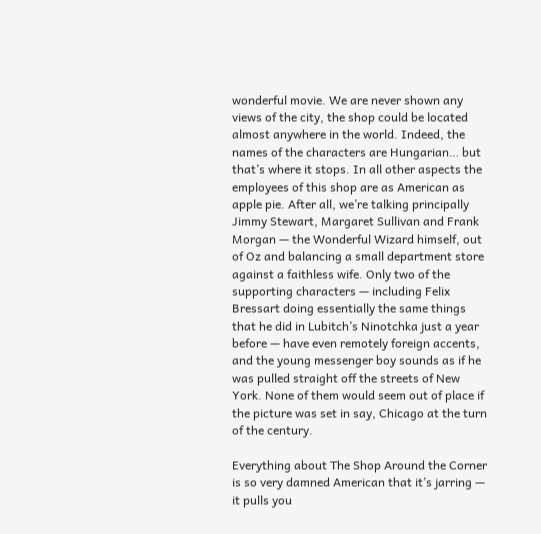wonderful movie. We are never shown any views of the city, the shop could be located almost anywhere in the world. Indeed, the names of the characters are Hungarian… but that’s where it stops. In all other aspects the employees of this shop are as American as apple pie. After all, we’re talking principally Jimmy Stewart, Margaret Sullivan and Frank Morgan — the Wonderful Wizard himself, out of Oz and balancing a small department store against a faithless wife. Only two of the supporting characters — including Felix Bressart doing essentially the same things that he did in Lubitch’s Ninotchka just a year before — have even remotely foreign accents, and the young messenger boy sounds as if he was pulled straight off the streets of New York. None of them would seem out of place if the picture was set in say, Chicago at the turn of the century.

Everything about The Shop Around the Corner is so very damned American that it’s jarring — it pulls you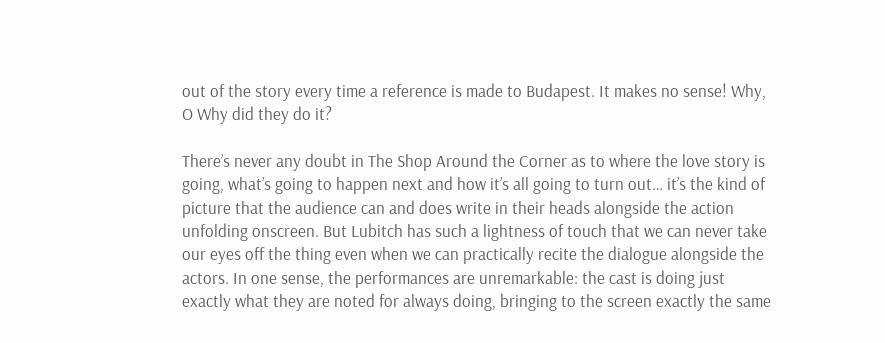out of the story every time a reference is made to Budapest. It makes no sense! Why, O Why did they do it?

There’s never any doubt in The Shop Around the Corner as to where the love story is going, what’s going to happen next and how it’s all going to turn out… it’s the kind of picture that the audience can and does write in their heads alongside the action unfolding onscreen. But Lubitch has such a lightness of touch that we can never take our eyes off the thing even when we can practically recite the dialogue alongside the actors. In one sense, the performances are unremarkable: the cast is doing just exactly what they are noted for always doing, bringing to the screen exactly the same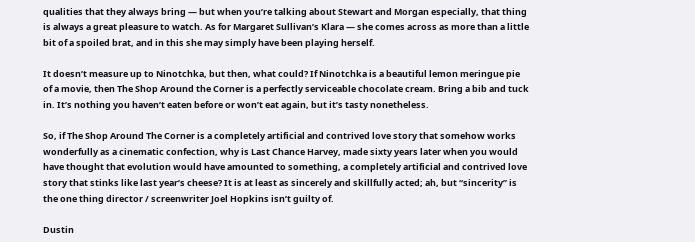qualities that they always bring — but when you’re talking about Stewart and Morgan especially, that thing is always a great pleasure to watch. As for Margaret Sullivan’s Klara — she comes across as more than a little bit of a spoiled brat, and in this she may simply have been playing herself.

It doesn’t measure up to Ninotchka, but then, what could? If Ninotchka is a beautiful lemon meringue pie of a movie, then The Shop Around the Corner is a perfectly serviceable chocolate cream. Bring a bib and tuck in. It’s nothing you haven’t eaten before or won’t eat again, but it’s tasty nonetheless.

So, if The Shop Around The Corner is a completely artificial and contrived love story that somehow works wonderfully as a cinematic confection, why is Last Chance Harvey, made sixty years later when you would have thought that evolution would have amounted to something, a completely artificial and contrived love story that stinks like last year’s cheese? It is at least as sincerely and skillfully acted; ah, but “sincerity” is the one thing director / screenwriter Joel Hopkins isn’t guilty of.

Dustin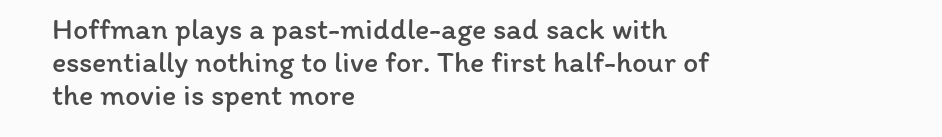Hoffman plays a past-middle-age sad sack with essentially nothing to live for. The first half-hour of the movie is spent more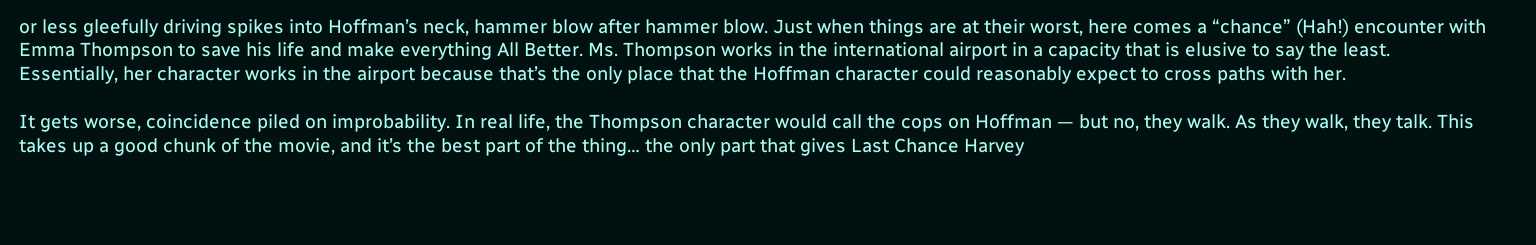or less gleefully driving spikes into Hoffman’s neck, hammer blow after hammer blow. Just when things are at their worst, here comes a “chance” (Hah!) encounter with Emma Thompson to save his life and make everything All Better. Ms. Thompson works in the international airport in a capacity that is elusive to say the least. Essentially, her character works in the airport because that’s the only place that the Hoffman character could reasonably expect to cross paths with her.

It gets worse, coincidence piled on improbability. In real life, the Thompson character would call the cops on Hoffman — but no, they walk. As they walk, they talk. This takes up a good chunk of the movie, and it’s the best part of the thing… the only part that gives Last Chance Harvey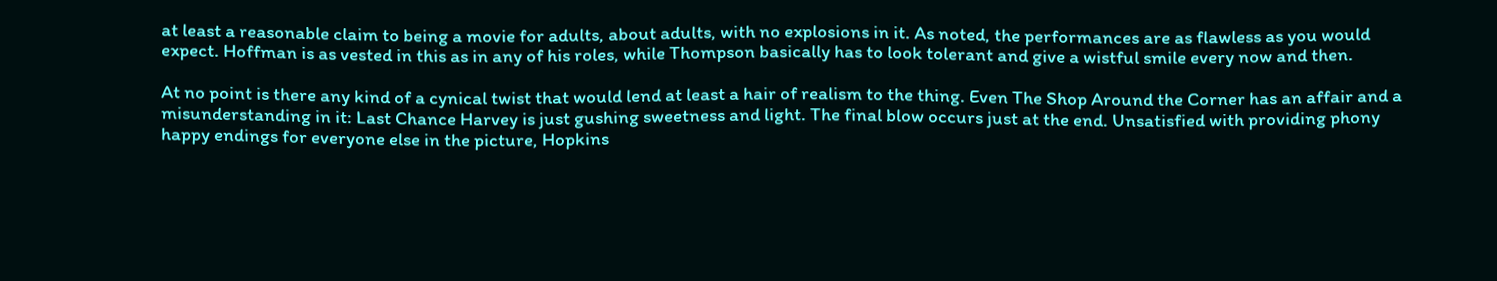at least a reasonable claim to being a movie for adults, about adults, with no explosions in it. As noted, the performances are as flawless as you would expect. Hoffman is as vested in this as in any of his roles, while Thompson basically has to look tolerant and give a wistful smile every now and then.

At no point is there any kind of a cynical twist that would lend at least a hair of realism to the thing. Even The Shop Around the Corner has an affair and a misunderstanding in it: Last Chance Harvey is just gushing sweetness and light. The final blow occurs just at the end. Unsatisfied with providing phony happy endings for everyone else in the picture, Hopkins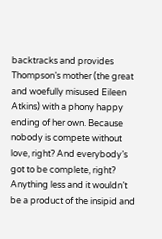backtracks and provides Thompson’s mother (the great and woefully misused Eileen Atkins) with a phony happy ending of her own. Because nobody is compete without love, right? And everybody’s got to be complete, right? Anything less and it wouldn’t be a product of the insipid and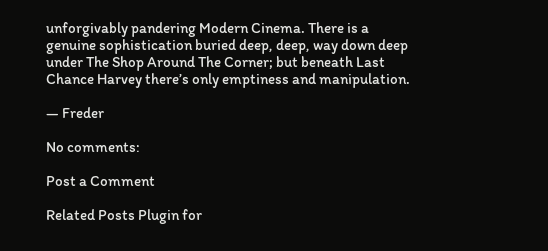unforgivably pandering Modern Cinema. There is a genuine sophistication buried deep, deep, way down deep under The Shop Around The Corner; but beneath Last Chance Harvey there’s only emptiness and manipulation.

— Freder

No comments:

Post a Comment

Related Posts Plugin for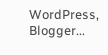WordPress, Blogger...